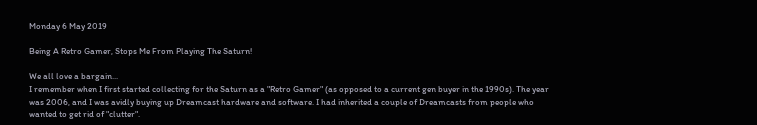Monday 6 May 2019

Being A Retro Gamer, Stops Me From Playing The Saturn!

We all love a bargain...
I remember when I first started collecting for the Saturn as a "Retro Gamer" (as opposed to a current gen buyer in the 1990s). The year was 2006, and I was avidly buying up Dreamcast hardware and software. I had inherited a couple of Dreamcasts from people who wanted to get rid of "clutter".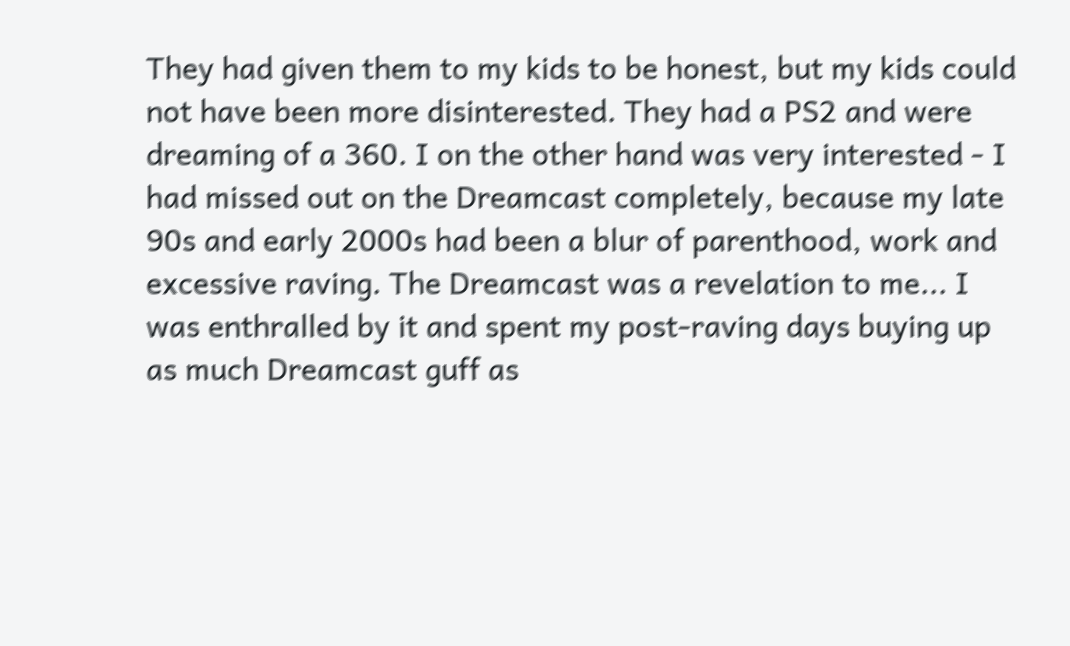They had given them to my kids to be honest, but my kids could not have been more disinterested. They had a PS2 and were dreaming of a 360. I on the other hand was very interested - I had missed out on the Dreamcast completely, because my late 90s and early 2000s had been a blur of parenthood, work and excessive raving. The Dreamcast was a revelation to me... I was enthralled by it and spent my post-raving days buying up as much Dreamcast guff as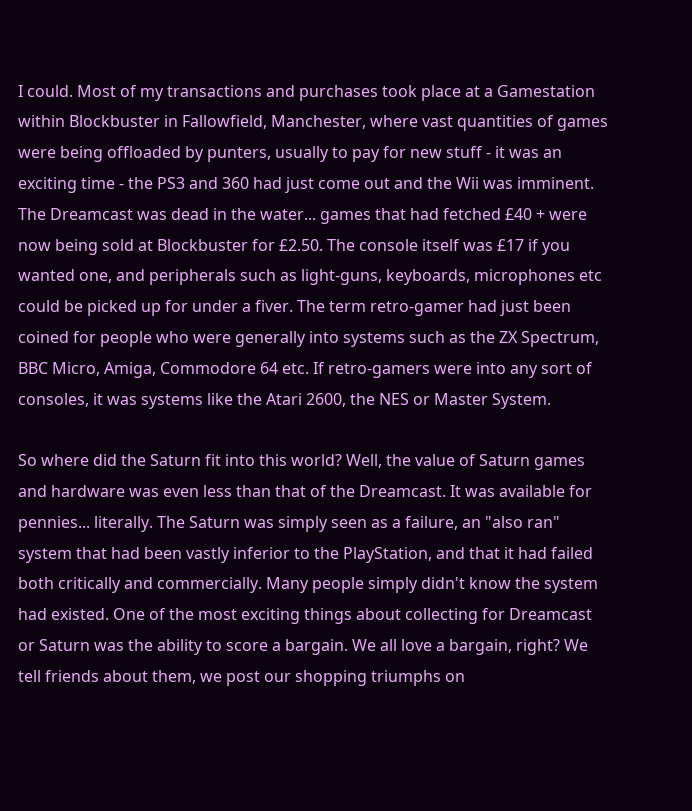I could. Most of my transactions and purchases took place at a Gamestation within Blockbuster in Fallowfield, Manchester, where vast quantities of games were being offloaded by punters, usually to pay for new stuff - it was an exciting time - the PS3 and 360 had just come out and the Wii was imminent. The Dreamcast was dead in the water... games that had fetched £40 + were now being sold at Blockbuster for £2.50. The console itself was £17 if you wanted one, and peripherals such as light-guns, keyboards, microphones etc could be picked up for under a fiver. The term retro-gamer had just been coined for people who were generally into systems such as the ZX Spectrum, BBC Micro, Amiga, Commodore 64 etc. If retro-gamers were into any sort of consoles, it was systems like the Atari 2600, the NES or Master System.

So where did the Saturn fit into this world? Well, the value of Saturn games and hardware was even less than that of the Dreamcast. It was available for pennies... literally. The Saturn was simply seen as a failure, an "also ran" system that had been vastly inferior to the PlayStation, and that it had failed both critically and commercially. Many people simply didn't know the system had existed. One of the most exciting things about collecting for Dreamcast or Saturn was the ability to score a bargain. We all love a bargain, right? We tell friends about them, we post our shopping triumphs on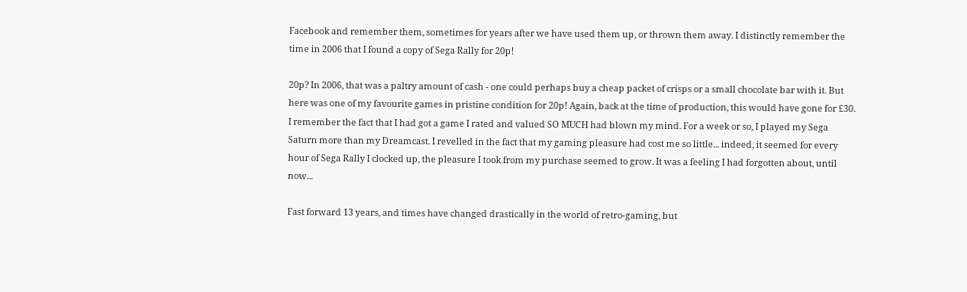Facebook and remember them, sometimes for years after we have used them up, or thrown them away. I distinctly remember the time in 2006 that I found a copy of Sega Rally for 20p!

20p? In 2006, that was a paltry amount of cash - one could perhaps buy a cheap packet of crisps or a small chocolate bar with it. But here was one of my favourite games in pristine condition for 20p! Again, back at the time of production, this would have gone for £30. I remember the fact that I had got a game I rated and valued SO MUCH had blown my mind. For a week or so, I played my Sega Saturn more than my Dreamcast. I revelled in the fact that my gaming pleasure had cost me so little... indeed, it seemed for every hour of Sega Rally I clocked up, the pleasure I took from my purchase seemed to grow. It was a feeling I had forgotten about, until now...

Fast forward 13 years, and times have changed drastically in the world of retro-gaming, but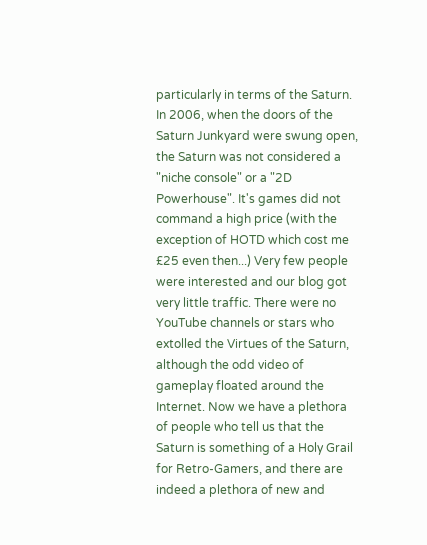particularly in terms of the Saturn. In 2006, when the doors of the Saturn Junkyard were swung open, the Saturn was not considered a "niche console" or a "2D Powerhouse". It's games did not command a high price (with the exception of HOTD which cost me £25 even then...) Very few people were interested and our blog got very little traffic. There were no YouTube channels or stars who extolled the Virtues of the Saturn, although the odd video of gameplay floated around the Internet. Now we have a plethora of people who tell us that the Saturn is something of a Holy Grail for Retro-Gamers, and there are indeed a plethora of new and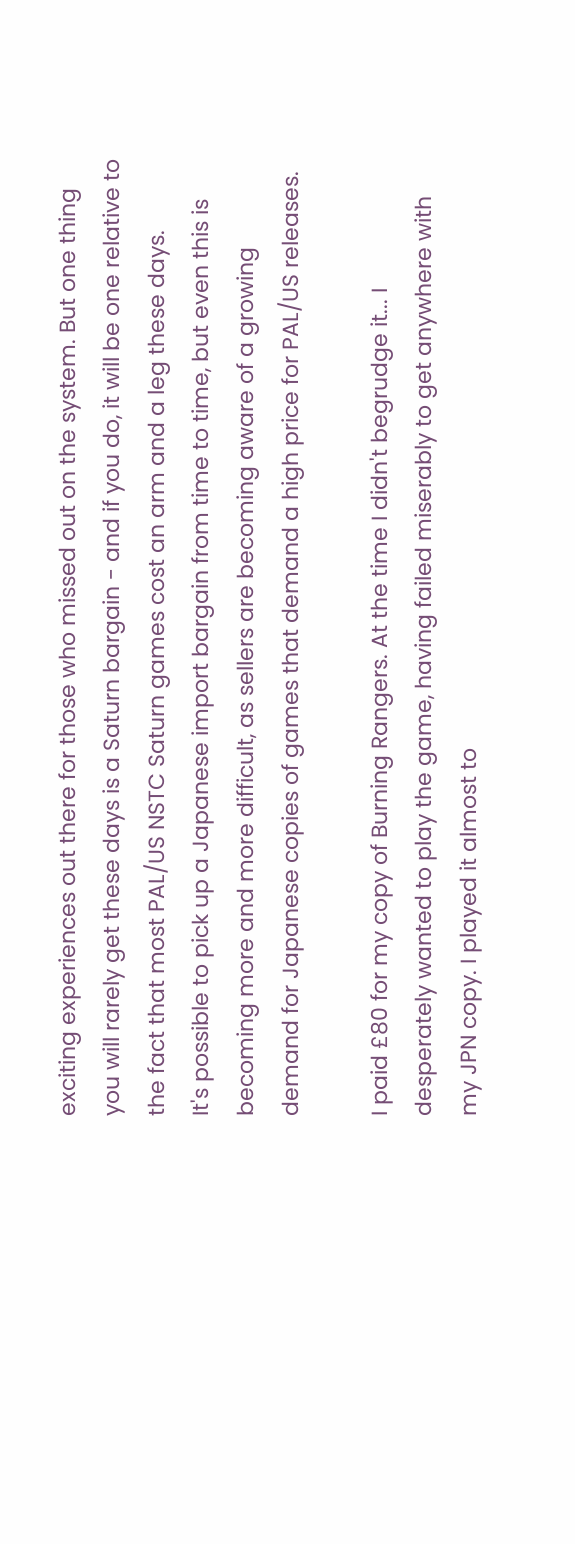exciting experiences out there for those who missed out on the system. But one thing you will rarely get these days is a Saturn bargain - and if you do, it will be one relative to the fact that most PAL/US NSTC Saturn games cost an arm and a leg these days.
It's possible to pick up a Japanese import bargain from time to time, but even this is becoming more and more difficult, as sellers are becoming aware of a growing demand for Japanese copies of games that demand a high price for PAL/US releases.

I paid £80 for my copy of Burning Rangers. At the time I didn't begrudge it... I desperately wanted to play the game, having failed miserably to get anywhere with my JPN copy. I played it almost to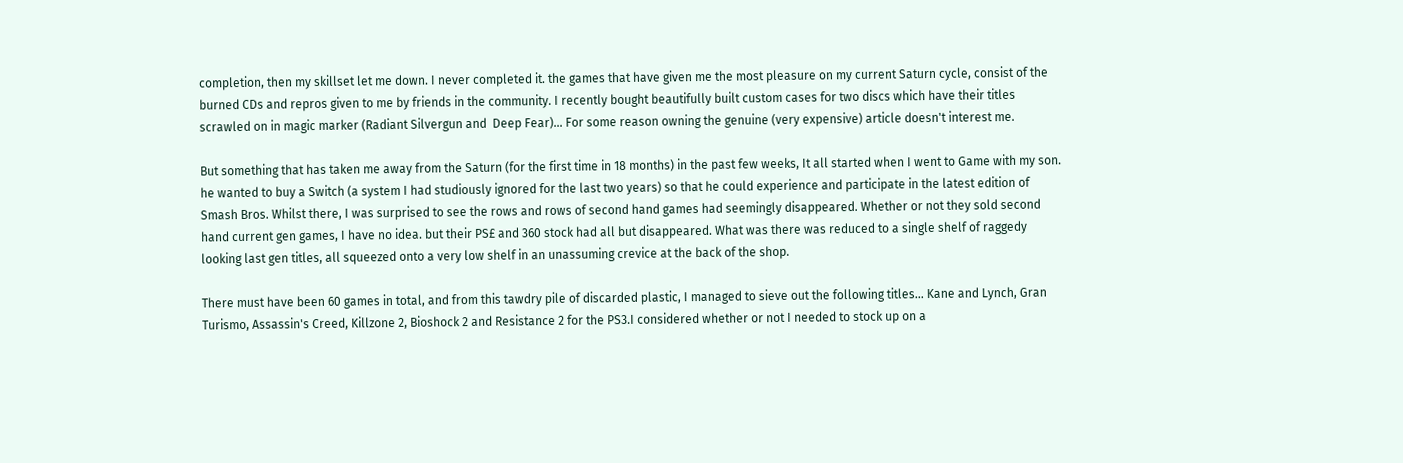completion, then my skillset let me down. I never completed it. the games that have given me the most pleasure on my current Saturn cycle, consist of the burned CDs and repros given to me by friends in the community. I recently bought beautifully built custom cases for two discs which have their titles scrawled on in magic marker (Radiant Silvergun and  Deep Fear)… For some reason owning the genuine (very expensive) article doesn't interest me.

But something that has taken me away from the Saturn (for the first time in 18 months) in the past few weeks, It all started when I went to Game with my son. he wanted to buy a Switch (a system I had studiously ignored for the last two years) so that he could experience and participate in the latest edition of Smash Bros. Whilst there, I was surprised to see the rows and rows of second hand games had seemingly disappeared. Whether or not they sold second hand current gen games, I have no idea. but their PS£ and 360 stock had all but disappeared. What was there was reduced to a single shelf of raggedy looking last gen titles, all squeezed onto a very low shelf in an unassuming crevice at the back of the shop.

There must have been 60 games in total, and from this tawdry pile of discarded plastic, I managed to sieve out the following titles... Kane and Lynch, Gran Turismo, Assassin's Creed, Killzone 2, Bioshock 2 and Resistance 2 for the PS3.I considered whether or not I needed to stock up on a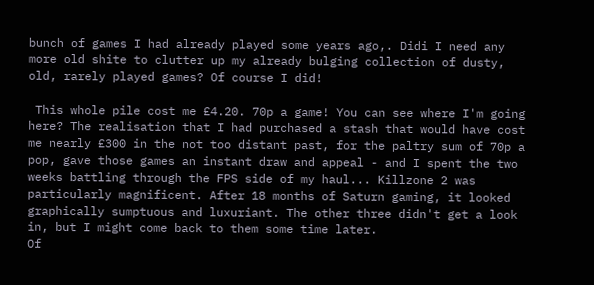bunch of games I had already played some years ago,. Didi I need any more old shite to clutter up my already bulging collection of dusty, old, rarely played games? Of course I did!

 This whole pile cost me £4.20. 70p a game! You can see where I'm going here? The realisation that I had purchased a stash that would have cost me nearly £300 in the not too distant past, for the paltry sum of 70p a pop, gave those games an instant draw and appeal - and I spent the two weeks battling through the FPS side of my haul... Killzone 2 was particularly magnificent. After 18 months of Saturn gaming, it looked graphically sumptuous and luxuriant. The other three didn't get a look in, but I might come back to them some time later.
Of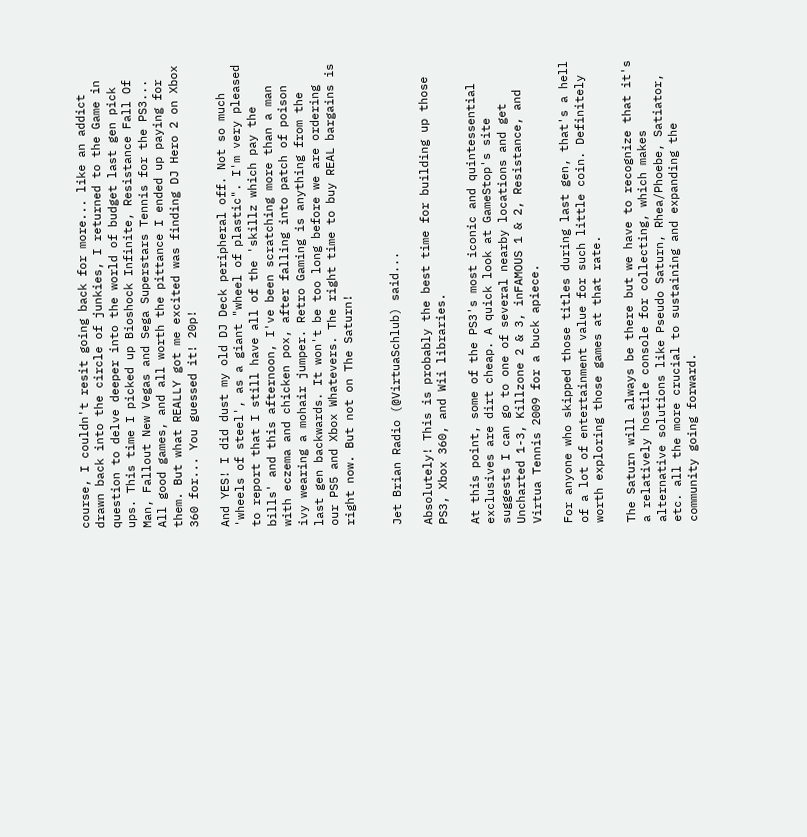course, I couldn't resit going back for more... like an addict drawn back into the circle of junkies, I returned to the Game in question to delve deeper into the world of budget last gen pick ups. This time I picked up Bioshock Infinite, Resistance Fall Of Man, Fallout New Vegas and Sega Superstars Tennis for the PS3... All good games, and all worth the pittance I ended up paying for them. But what REALLY got me excited was finding DJ Hero 2 on Xbox 360 for... You guessed it! 20p!

And YES! I did dust my old DJ Deck peripheral off. Not so much 'wheels of steel', as a giant "wheel of plastic". I'm very pleased to report that I still have all of the 'skillz which pay the bills' and this afternoon, I've been scratching more than a man with eczema and chicken pox, after falling into patch of poison ivy wearing a mohair jumper. Retro Gaming is anything from the last gen backwards. It won't be too long before we are ordering our PS5 and Xbox Whatevers. The right time to buy REAL bargains is right now. But not on The Saturn!


Jet Brian Radio (@VirtuaSchlub) said...

Absolutely! This is probably the best time for building up those PS3, Xbox 360, and Wii libraries.

At this point, some of the PS3's most iconic and quintessential exclusives are dirt cheap. A quick look at GameStop's site suggests I can go to one of several nearby locations and get Uncharted 1-3, Killzone 2 & 3, inFAMOUS 1 & 2, Resistance, and Virtua Tennis 2009 for a buck apiece.

For anyone who skipped those titles during last gen, that's a hell of a lot of entertainment value for such little coin. Definitely worth exploring those games at that rate.

The Saturn will always be there but we have to recognize that it's a relatively hostile console for collecting, which makes alternative solutions like Pseudo Saturn, Rhea/Phoebe, Satiator, etc. all the more crucial to sustaining and expanding the community going forward.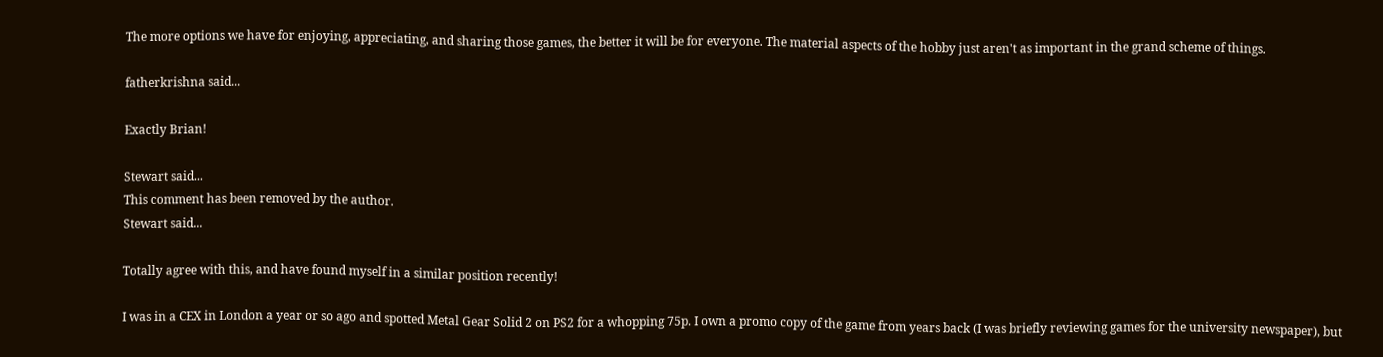The more options we have for enjoying, appreciating, and sharing those games, the better it will be for everyone. The material aspects of the hobby just aren't as important in the grand scheme of things.

fatherkrishna said...

Exactly Brian!

Stewart said...
This comment has been removed by the author.
Stewart said...

Totally agree with this, and have found myself in a similar position recently!

I was in a CEX in London a year or so ago and spotted Metal Gear Solid 2 on PS2 for a whopping 75p. I own a promo copy of the game from years back (I was briefly reviewing games for the university newspaper), but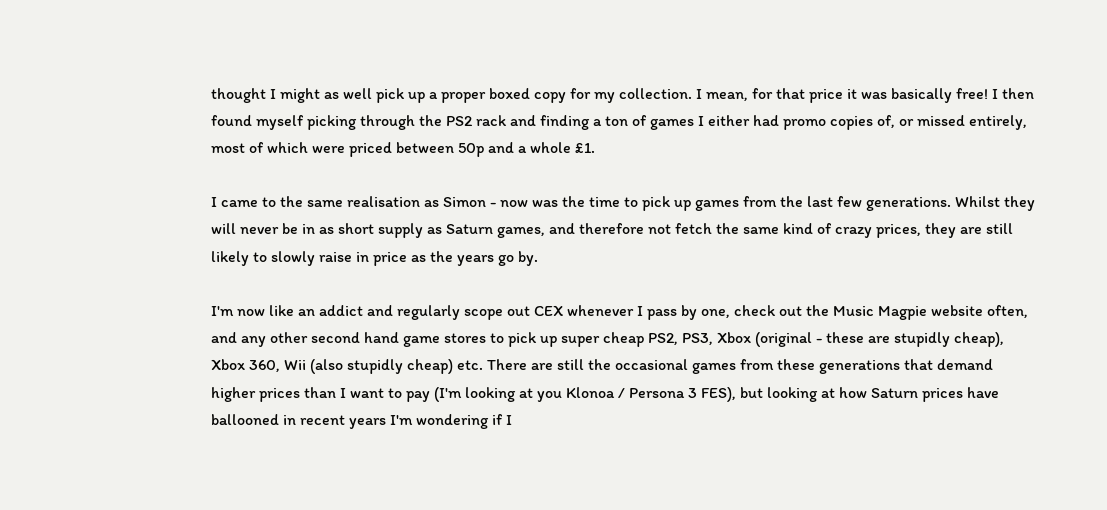thought I might as well pick up a proper boxed copy for my collection. I mean, for that price it was basically free! I then found myself picking through the PS2 rack and finding a ton of games I either had promo copies of, or missed entirely, most of which were priced between 50p and a whole £1.

I came to the same realisation as Simon - now was the time to pick up games from the last few generations. Whilst they will never be in as short supply as Saturn games, and therefore not fetch the same kind of crazy prices, they are still likely to slowly raise in price as the years go by.

I'm now like an addict and regularly scope out CEX whenever I pass by one, check out the Music Magpie website often, and any other second hand game stores to pick up super cheap PS2, PS3, Xbox (original - these are stupidly cheap), Xbox 360, Wii (also stupidly cheap) etc. There are still the occasional games from these generations that demand higher prices than I want to pay (I'm looking at you Klonoa / Persona 3 FES), but looking at how Saturn prices have ballooned in recent years I'm wondering if I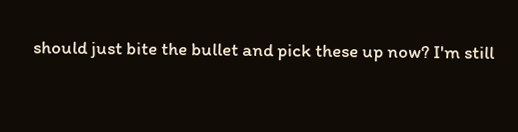should just bite the bullet and pick these up now? I'm still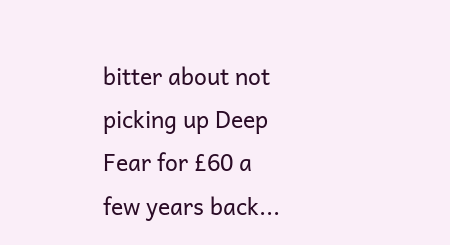bitter about not picking up Deep Fear for £60 a few years back...